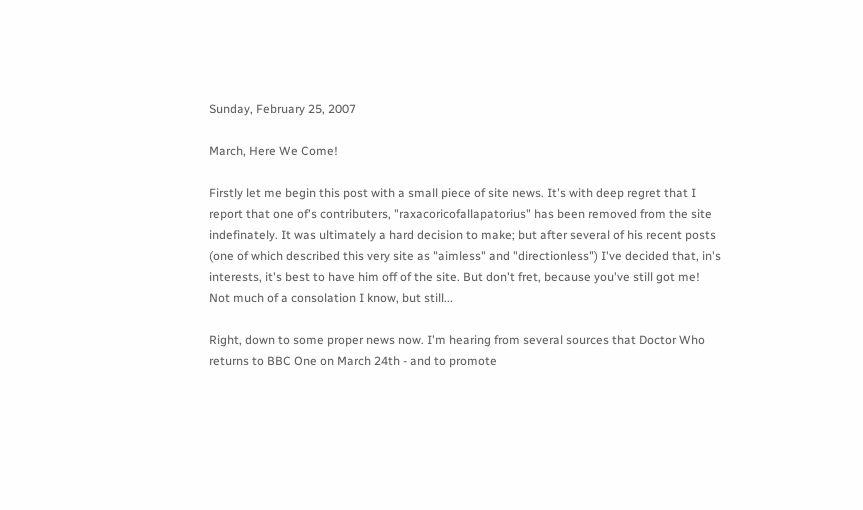Sunday, February 25, 2007

March, Here We Come!

Firstly let me begin this post with a small piece of site news. It's with deep regret that I report that one of's contributers, "raxacoricofallapatorius" has been removed from the site indefinately. It was ultimately a hard decision to make; but after several of his recent posts (one of which described this very site as "aimless" and "directionless") I've decided that, in's interests, it's best to have him off of the site. But don't fret, because you've still got me! Not much of a consolation I know, but still...

Right, down to some proper news now. I'm hearing from several sources that Doctor Who returns to BBC One on March 24th - and to promote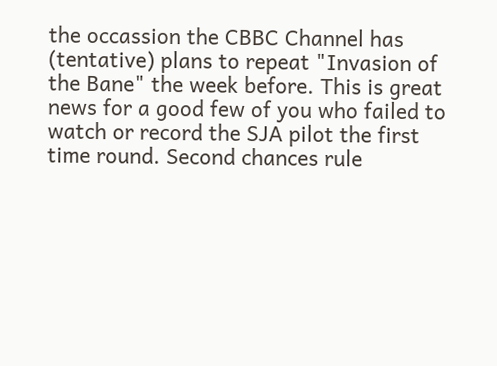the occassion the CBBC Channel has (tentative) plans to repeat "Invasion of the Bane" the week before. This is great news for a good few of you who failed to watch or record the SJA pilot the first time round. Second chances rule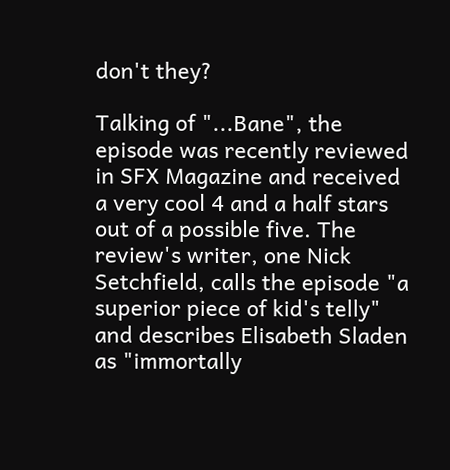don't they?

Talking of "...Bane", the episode was recently reviewed in SFX Magazine and received a very cool 4 and a half stars out of a possible five. The review's writer, one Nick Setchfield, calls the episode "a superior piece of kid's telly" and describes Elisabeth Sladen as "immortally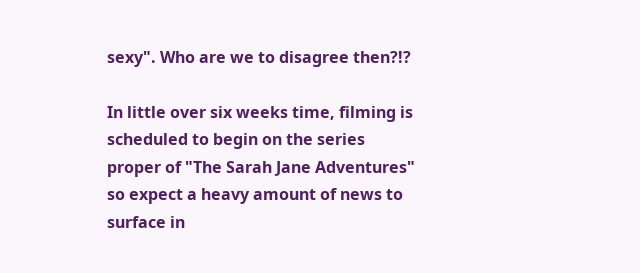sexy". Who are we to disagree then?!?

In little over six weeks time, filming is scheduled to begin on the series proper of "The Sarah Jane Adventures" so expect a heavy amount of news to surface in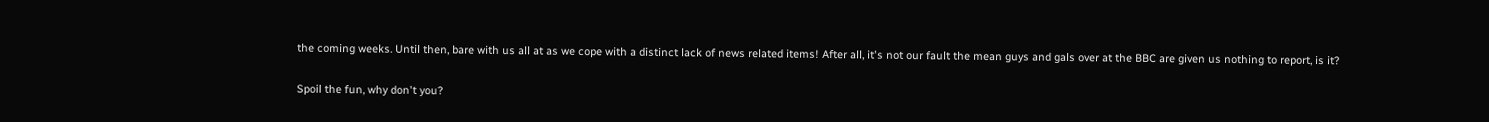the coming weeks. Until then, bare with us all at as we cope with a distinct lack of news related items! After all, it's not our fault the mean guys and gals over at the BBC are given us nothing to report, is it?

Spoil the fun, why don't you?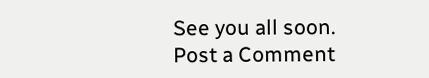See you all soon.
Post a Comment